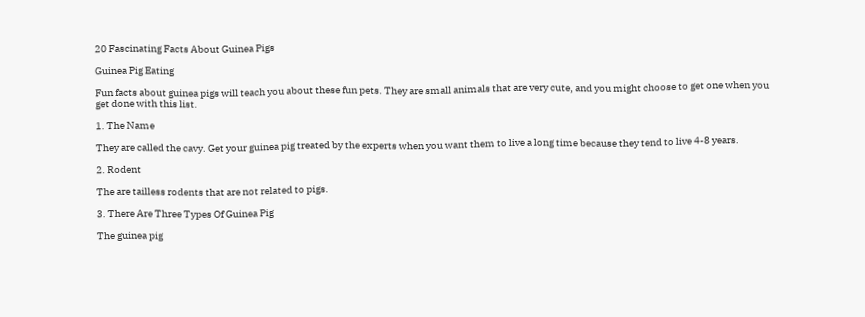20 Fascinating Facts About Guinea Pigs

Guinea Pig Eating

Fun facts about guinea pigs will teach you about these fun pets. They are small animals that are very cute, and you might choose to get one when you get done with this list.

1. The Name

They are called the cavy. Get your guinea pig treated by the experts when you want them to live a long time because they tend to live 4-8 years.

2. Rodent

The are tailless rodents that are not related to pigs.

3. There Are Three Types Of Guinea Pig

The guinea pig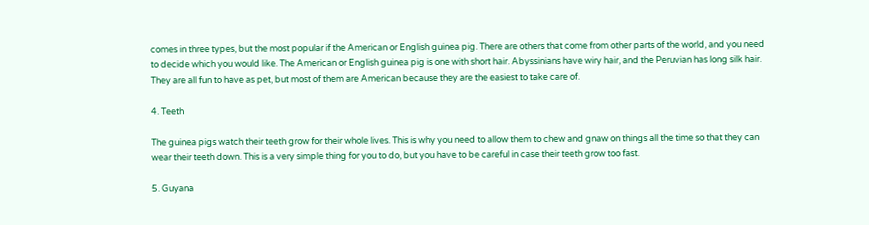comes in three types, but the most popular if the American or English guinea pig. There are others that come from other parts of the world, and you need to decide which you would like. The American or English guinea pig is one with short hair. Abyssinians have wiry hair, and the Peruvian has long silk hair. They are all fun to have as pet, but most of them are American because they are the easiest to take care of.

4. Teeth

The guinea pigs watch their teeth grow for their whole lives. This is why you need to allow them to chew and gnaw on things all the time so that they can wear their teeth down. This is a very simple thing for you to do, but you have to be careful in case their teeth grow too fast.

5. Guyana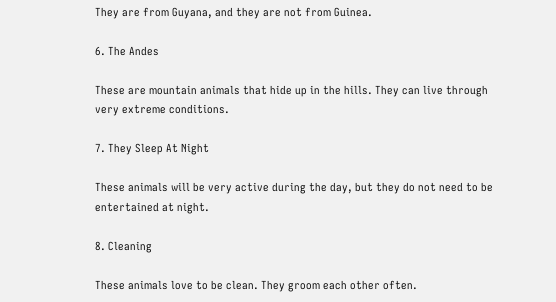They are from Guyana, and they are not from Guinea.

6. The Andes

These are mountain animals that hide up in the hills. They can live through very extreme conditions.

7. They Sleep At Night

These animals will be very active during the day, but they do not need to be entertained at night.

8. Cleaning

These animals love to be clean. They groom each other often.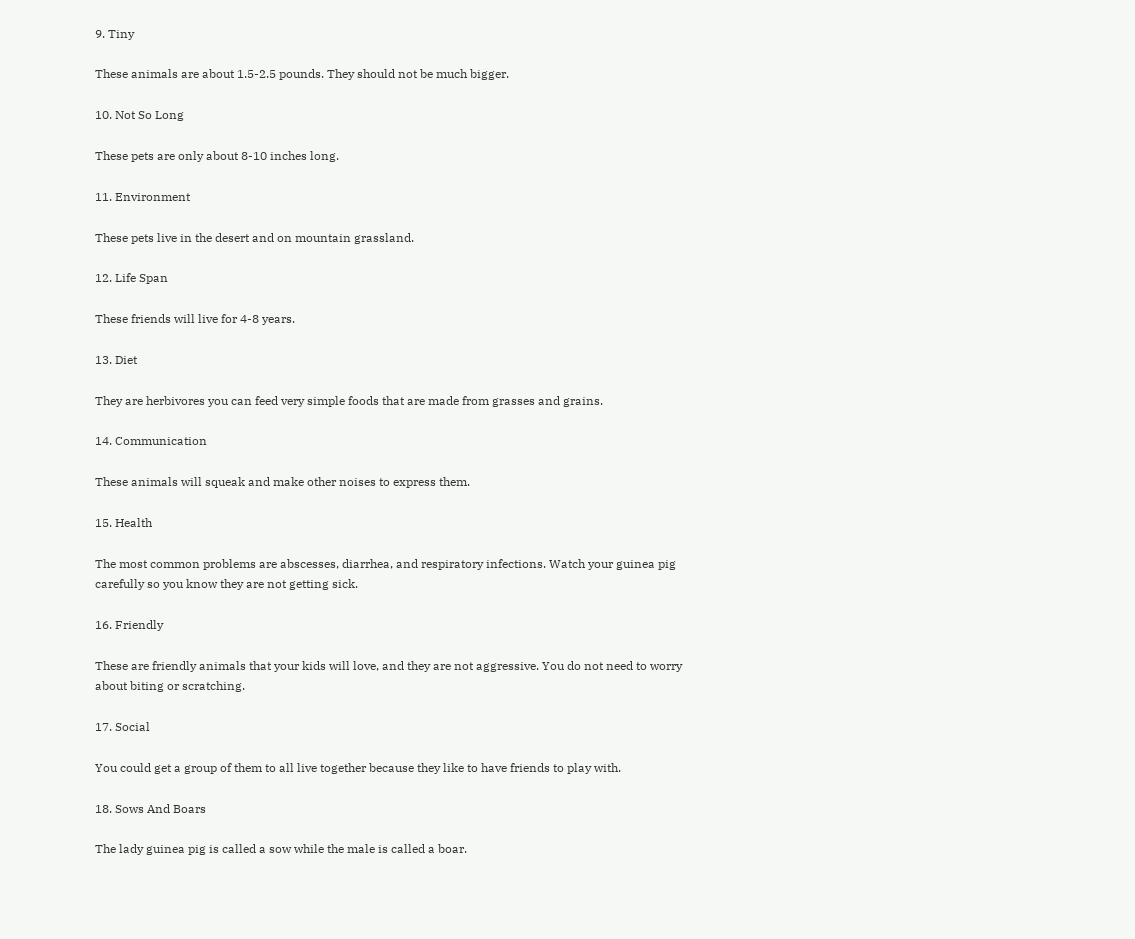9. Tiny

These animals are about 1.5-2.5 pounds. They should not be much bigger.

10. Not So Long

These pets are only about 8-10 inches long.

11. Environment

These pets live in the desert and on mountain grassland.

12. Life Span

These friends will live for 4-8 years.

13. Diet

They are herbivores you can feed very simple foods that are made from grasses and grains.

14. Communication

These animals will squeak and make other noises to express them.

15. Health

The most common problems are abscesses, diarrhea, and respiratory infections. Watch your guinea pig carefully so you know they are not getting sick.

16. Friendly

These are friendly animals that your kids will love, and they are not aggressive. You do not need to worry about biting or scratching.

17. Social

You could get a group of them to all live together because they like to have friends to play with.

18. Sows And Boars

The lady guinea pig is called a sow while the male is called a boar.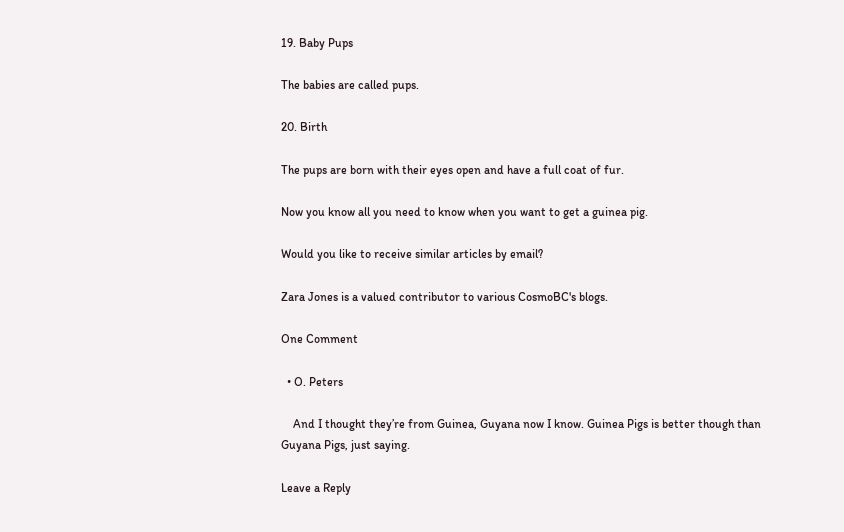19. Baby Pups

The babies are called pups.

20. Birth

The pups are born with their eyes open and have a full coat of fur.

Now you know all you need to know when you want to get a guinea pig.

Would you like to receive similar articles by email?

Zara Jones is a valued contributor to various CosmoBC's blogs.

One Comment

  • O. Peters

    And I thought they’re from Guinea, Guyana now I know. Guinea Pigs is better though than Guyana Pigs, just saying.

Leave a Reply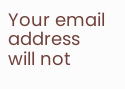Your email address will not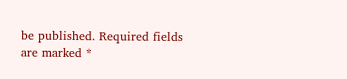be published. Required fields are marked *